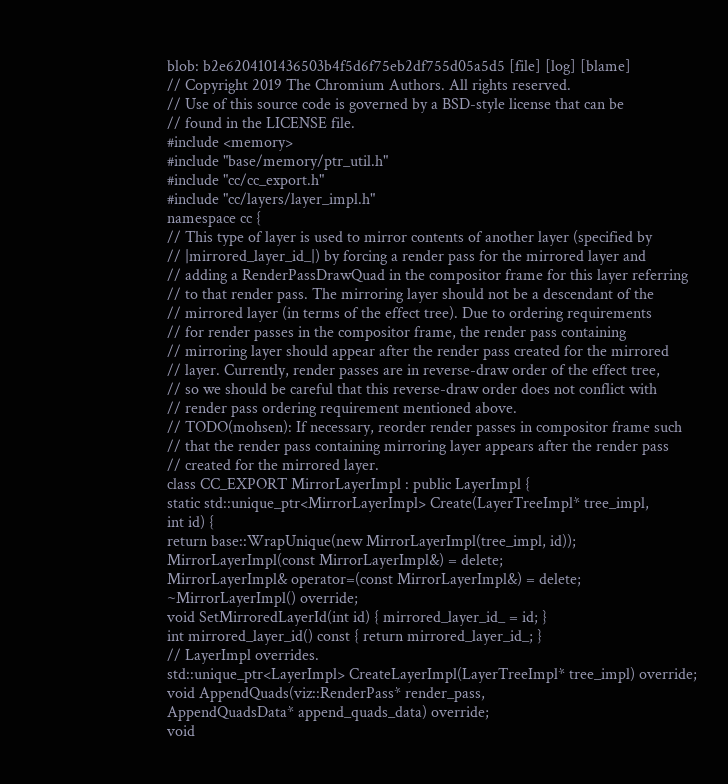blob: b2e6204101436503b4f5d6f75eb2df755d05a5d5 [file] [log] [blame]
// Copyright 2019 The Chromium Authors. All rights reserved.
// Use of this source code is governed by a BSD-style license that can be
// found in the LICENSE file.
#include <memory>
#include "base/memory/ptr_util.h"
#include "cc/cc_export.h"
#include "cc/layers/layer_impl.h"
namespace cc {
// This type of layer is used to mirror contents of another layer (specified by
// |mirrored_layer_id_|) by forcing a render pass for the mirrored layer and
// adding a RenderPassDrawQuad in the compositor frame for this layer referring
// to that render pass. The mirroring layer should not be a descendant of the
// mirrored layer (in terms of the effect tree). Due to ordering requirements
// for render passes in the compositor frame, the render pass containing
// mirroring layer should appear after the render pass created for the mirrored
// layer. Currently, render passes are in reverse-draw order of the effect tree,
// so we should be careful that this reverse-draw order does not conflict with
// render pass ordering requirement mentioned above.
// TODO(mohsen): If necessary, reorder render passes in compositor frame such
// that the render pass containing mirroring layer appears after the render pass
// created for the mirrored layer.
class CC_EXPORT MirrorLayerImpl : public LayerImpl {
static std::unique_ptr<MirrorLayerImpl> Create(LayerTreeImpl* tree_impl,
int id) {
return base::WrapUnique(new MirrorLayerImpl(tree_impl, id));
MirrorLayerImpl(const MirrorLayerImpl&) = delete;
MirrorLayerImpl& operator=(const MirrorLayerImpl&) = delete;
~MirrorLayerImpl() override;
void SetMirroredLayerId(int id) { mirrored_layer_id_ = id; }
int mirrored_layer_id() const { return mirrored_layer_id_; }
// LayerImpl overrides.
std::unique_ptr<LayerImpl> CreateLayerImpl(LayerTreeImpl* tree_impl) override;
void AppendQuads(viz::RenderPass* render_pass,
AppendQuadsData* append_quads_data) override;
void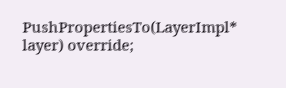PushPropertiesTo(LayerImpl* layer) override;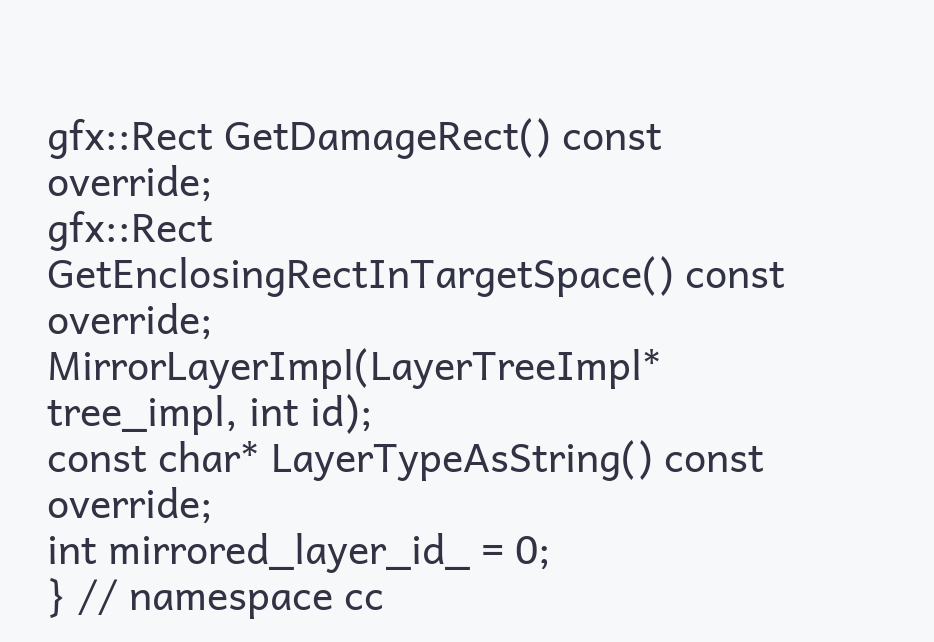gfx::Rect GetDamageRect() const override;
gfx::Rect GetEnclosingRectInTargetSpace() const override;
MirrorLayerImpl(LayerTreeImpl* tree_impl, int id);
const char* LayerTypeAsString() const override;
int mirrored_layer_id_ = 0;
} // namespace cc